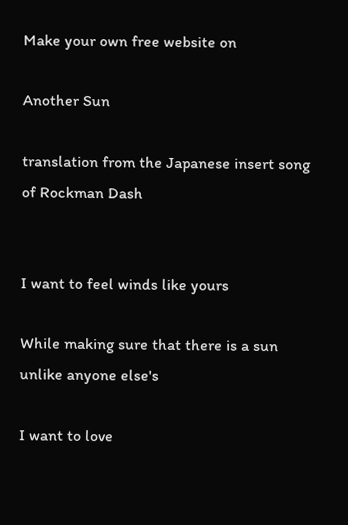Make your own free website on

Another Sun

translation from the Japanese insert song of Rockman Dash


I want to feel winds like yours

While making sure that there is a sun unlike anyone else's

I want to love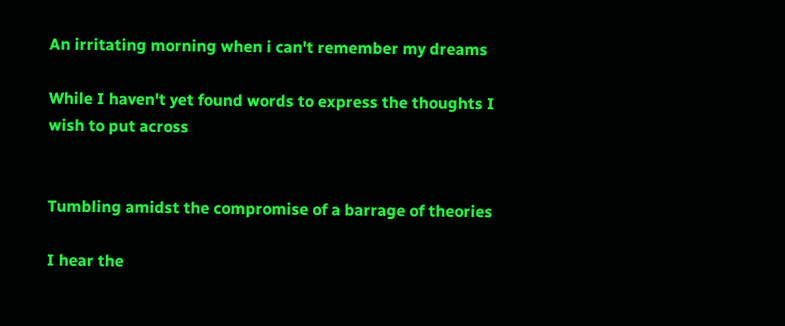An irritating morning when i can't remember my dreams

While I haven't yet found words to express the thoughts I wish to put across


Tumbling amidst the compromise of a barrage of theories

I hear the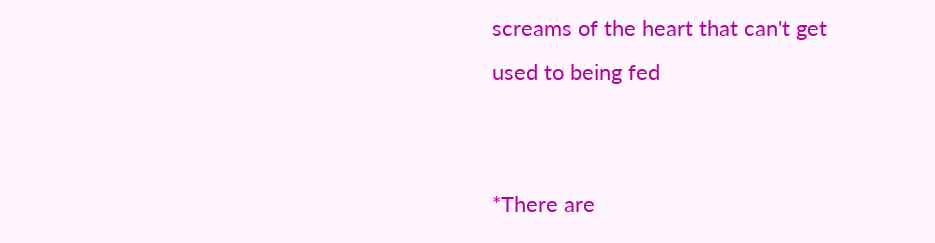screams of the heart that can't get used to being fed


*There are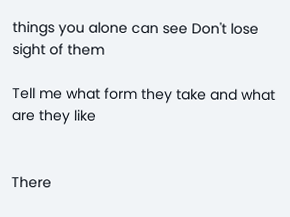things you alone can see Don't lose sight of them

Tell me what form they take and what are they like


There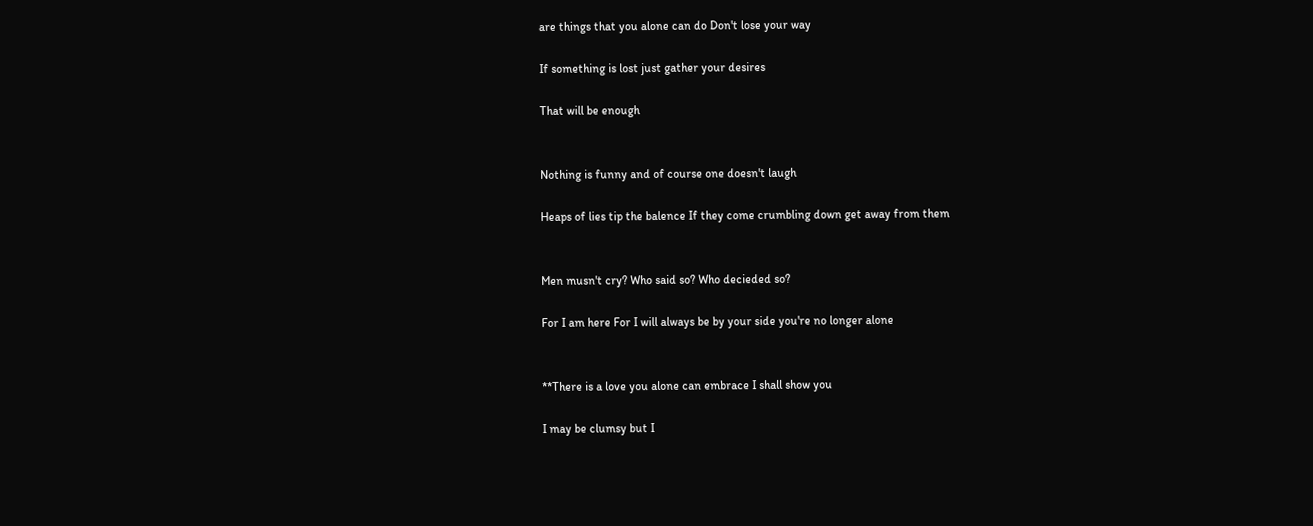are things that you alone can do Don't lose your way

If something is lost just gather your desires

That will be enough


Nothing is funny and of course one doesn't laugh

Heaps of lies tip the balence If they come crumbling down get away from them


Men musn't cry? Who said so? Who decieded so?

For I am here For I will always be by your side you're no longer alone


**There is a love you alone can embrace I shall show you

I may be clumsy but I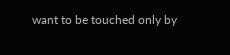want to be touched only by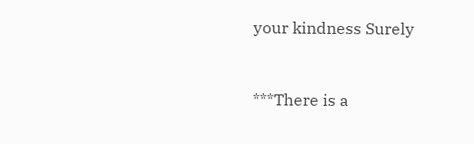your kindness Surely


***There is a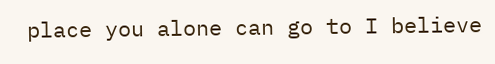place you alone can go to I believe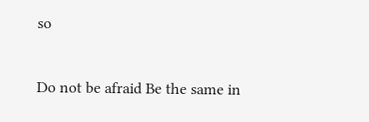so

Do not be afraid Be the same in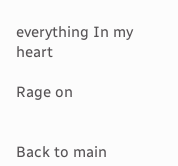everything In my heart

Rage on


Back to main